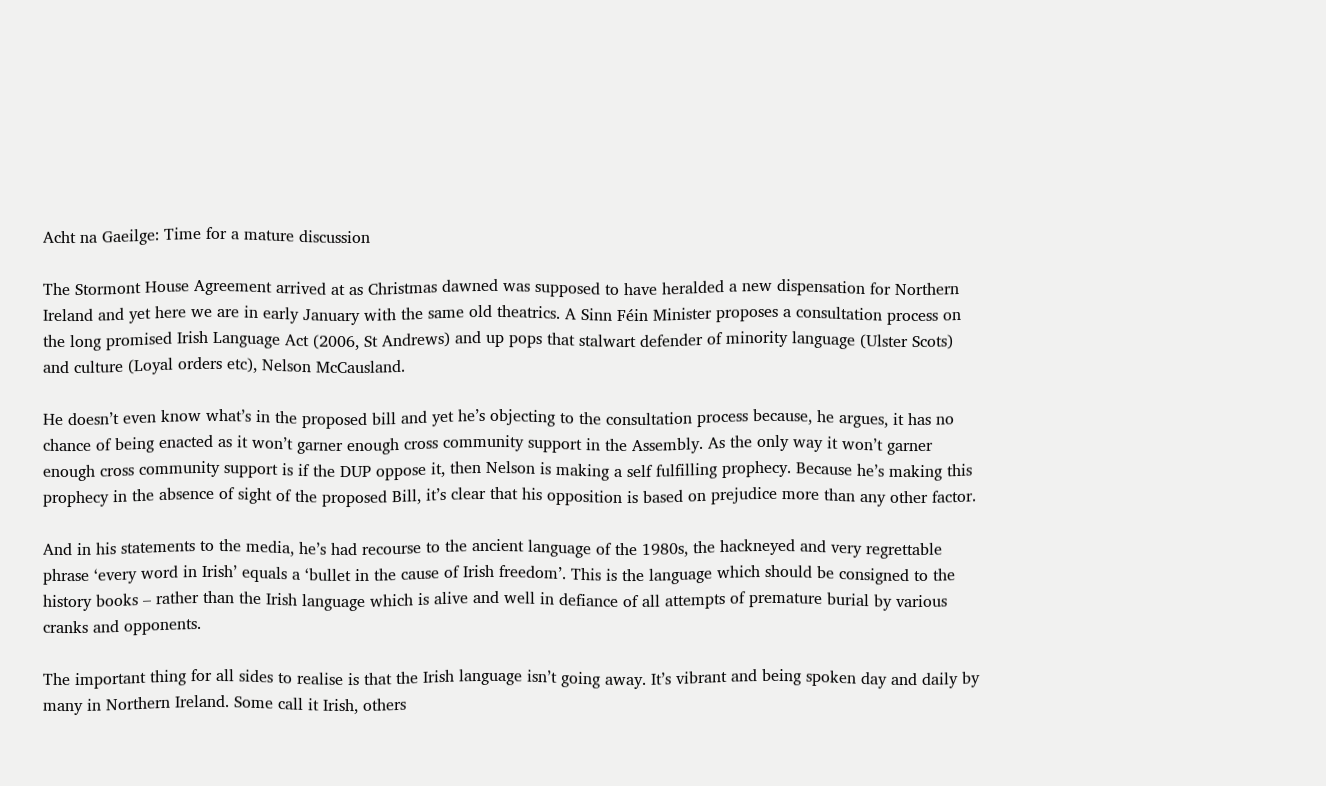Acht na Gaeilge: Time for a mature discussion

The Stormont House Agreement arrived at as Christmas dawned was supposed to have heralded a new dispensation for Northern Ireland and yet here we are in early January with the same old theatrics. A Sinn Féin Minister proposes a consultation process on the long promised Irish Language Act (2006, St Andrews) and up pops that stalwart defender of minority language (Ulster Scots) and culture (Loyal orders etc), Nelson McCausland.

He doesn’t even know what’s in the proposed bill and yet he’s objecting to the consultation process because, he argues, it has no chance of being enacted as it won’t garner enough cross community support in the Assembly. As the only way it won’t garner enough cross community support is if the DUP oppose it, then Nelson is making a self fulfilling prophecy. Because he’s making this prophecy in the absence of sight of the proposed Bill, it’s clear that his opposition is based on prejudice more than any other factor.

And in his statements to the media, he’s had recourse to the ancient language of the 1980s, the hackneyed and very regrettable phrase ‘every word in Irish’ equals a ‘bullet in the cause of Irish freedom’. This is the language which should be consigned to the history books – rather than the Irish language which is alive and well in defiance of all attempts of premature burial by various cranks and opponents.

The important thing for all sides to realise is that the Irish language isn’t going away. It’s vibrant and being spoken day and daily by many in Northern Ireland. Some call it Irish, others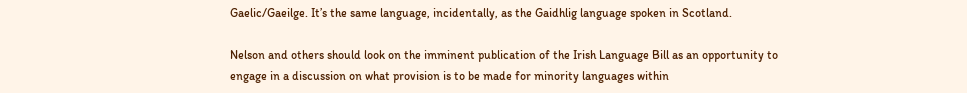Gaelic/Gaeilge. It’s the same language, incidentally, as the Gaidhlig language spoken in Scotland.

Nelson and others should look on the imminent publication of the Irish Language Bill as an opportunity to engage in a discussion on what provision is to be made for minority languages within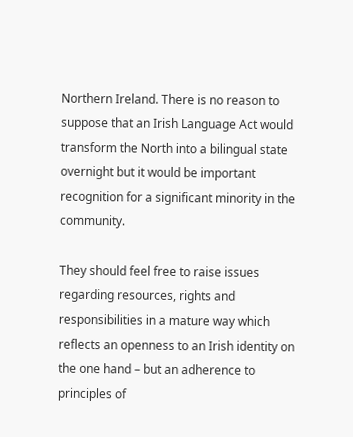Northern Ireland. There is no reason to suppose that an Irish Language Act would transform the North into a bilingual state overnight but it would be important recognition for a significant minority in the community.

They should feel free to raise issues regarding resources, rights and responsibilities in a mature way which reflects an openness to an Irish identity on the one hand – but an adherence to principles of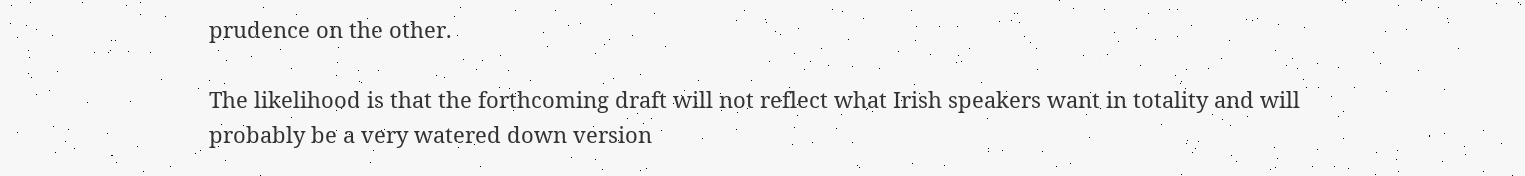prudence on the other.

The likelihood is that the forthcoming draft will not reflect what Irish speakers want in totality and will probably be a very watered down version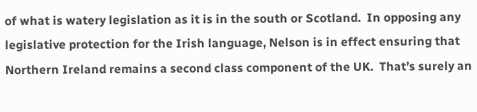of what is watery legislation as it is in the south or Scotland.  In opposing any legislative protection for the Irish language, Nelson is in effect ensuring that Northern Ireland remains a second class component of the UK.  That’s surely an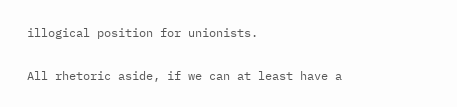illogical position for unionists.

All rhetoric aside, if we can at least have a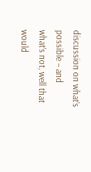discussion on what’s possible – and what’s not, well that would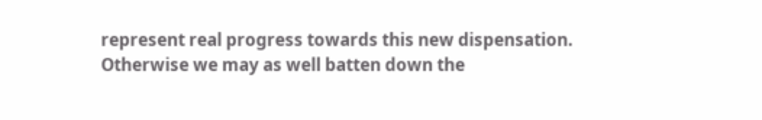represent real progress towards this new dispensation. Otherwise we may as well batten down the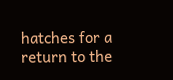hatches for a return to the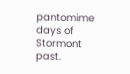pantomime days of Stormont past.